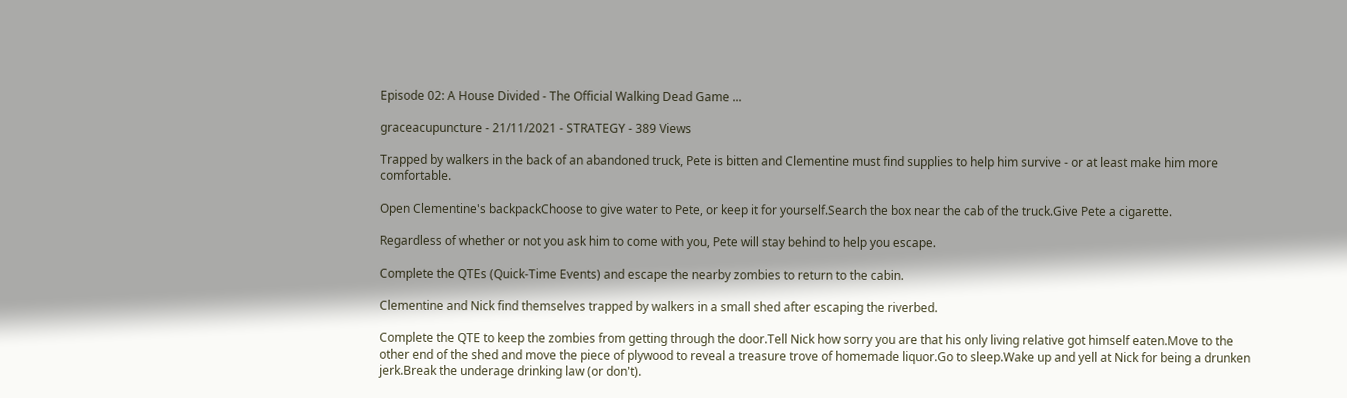Episode 02: A House Divided - The Official Walking Dead Game ...

graceacupuncture - 21/11/2021 - STRATEGY - 389 Views

Trapped by walkers in the back of an abandoned truck, Pete is bitten and Clementine must find supplies to help him survive - or at least make him more comfortable.

Open Clementine's backpackChoose to give water to Pete, or keep it for yourself.Search the box near the cab of the truck.Give Pete a cigarette.

Regardless of whether or not you ask him to come with you, Pete will stay behind to help you escape.

Complete the QTEs (Quick-Time Events) and escape the nearby zombies to return to the cabin.

Clementine and Nick find themselves trapped by walkers in a small shed after escaping the riverbed.

Complete the QTE to keep the zombies from getting through the door.Tell Nick how sorry you are that his only living relative got himself eaten.Move to the other end of the shed and move the piece of plywood to reveal a treasure trove of homemade liquor.Go to sleep.Wake up and yell at Nick for being a drunken jerk.Break the underage drinking law (or don't).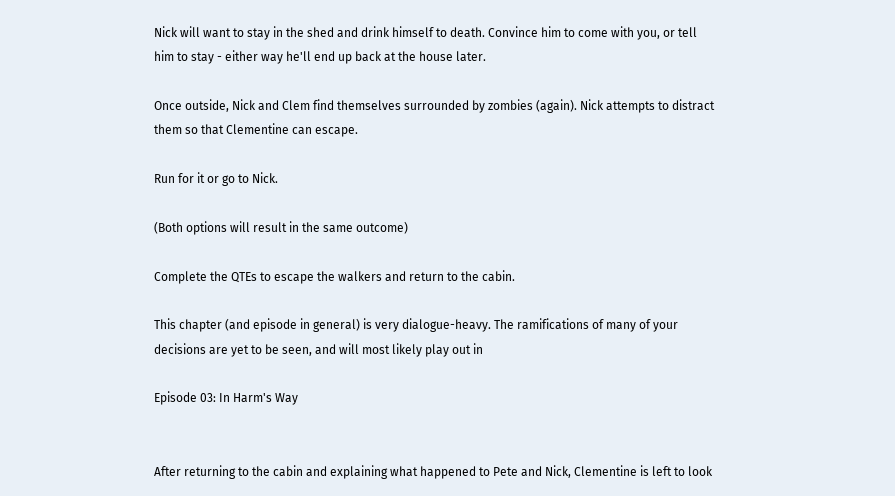Nick will want to stay in the shed and drink himself to death. Convince him to come with you, or tell him to stay - either way he'll end up back at the house later.

Once outside, Nick and Clem find themselves surrounded by zombies (again). Nick attempts to distract them so that Clementine can escape.

Run for it or go to Nick.

(Both options will result in the same outcome)

Complete the QTEs to escape the walkers and return to the cabin.

This chapter (and episode in general) is very dialogue-heavy. The ramifications of many of your decisions are yet to be seen, and will most likely play out in

Episode 03: In Harm's Way


After returning to the cabin and explaining what happened to Pete and Nick, Clementine is left to look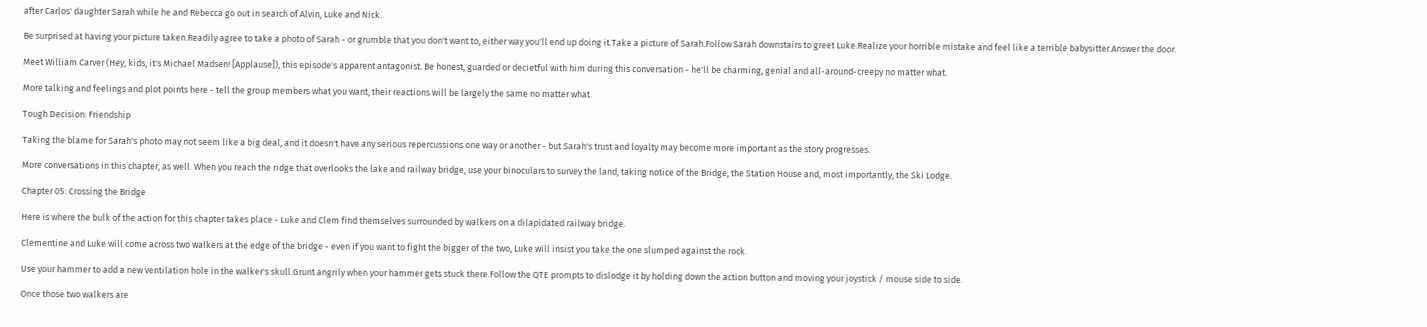after Carlos' daughter Sarah while he and Rebecca go out in search of Alvin, Luke and Nick.

Be surprised at having your picture taken.Readily agree to take a photo of Sarah - or grumble that you don't want to, either way you'll end up doing it.Take a picture of Sarah.Follow Sarah downstairs to greet Luke.Realize your horrible mistake and feel like a terrible babysitter.Answer the door.

Meet William Carver (Hey, kids, it's Michael Madsen! [Applause]), this episode's apparent antagonist. Be honest, guarded or decietful with him during this conversation - he'll be charming, genial and all-around-creepy no matter what.

More talking and feelings and plot points here - tell the group members what you want, their reactions will be largely the same no matter what.

Tough Decision: Friendship

Taking the blame for Sarah's photo may not seem like a big deal, and it doesn't have any serious repercussions one way or another - but Sarah's trust and loyalty may become more important as the story progresses.

More conversations in this chapter, as well. When you reach the ridge that overlooks the lake and railway bridge, use your binoculars to survey the land, taking notice of the Bridge, the Station House and, most importantly, the Ski Lodge.

Chapter 05: Crossing the Bridge

Here is where the bulk of the action for this chapter takes place - Luke and Clem find themselves surrounded by walkers on a dilapidated railway bridge.

Clementine and Luke will come across two walkers at the edge of the bridge - even if you want to fight the bigger of the two, Luke will insist you take the one slumped against the rock.

Use your hammer to add a new ventilation hole in the walker's skull.Grunt angrily when your hammer gets stuck there.Follow the QTE prompts to dislodge it by holding down the action button and moving your joystick / mouse side to side.

Once those two walkers are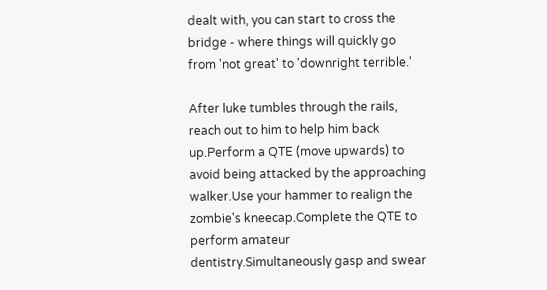dealt with, you can start to cross the bridge - where things will quickly go from 'not great' to 'downright terrible.'

After luke tumbles through the rails, reach out to him to help him back up.Perform a QTE (move upwards) to avoid being attacked by the approaching walker.Use your hammer to realign the zombie's kneecap.Complete the QTE to perform amateur dentistry.Simultaneously gasp and swear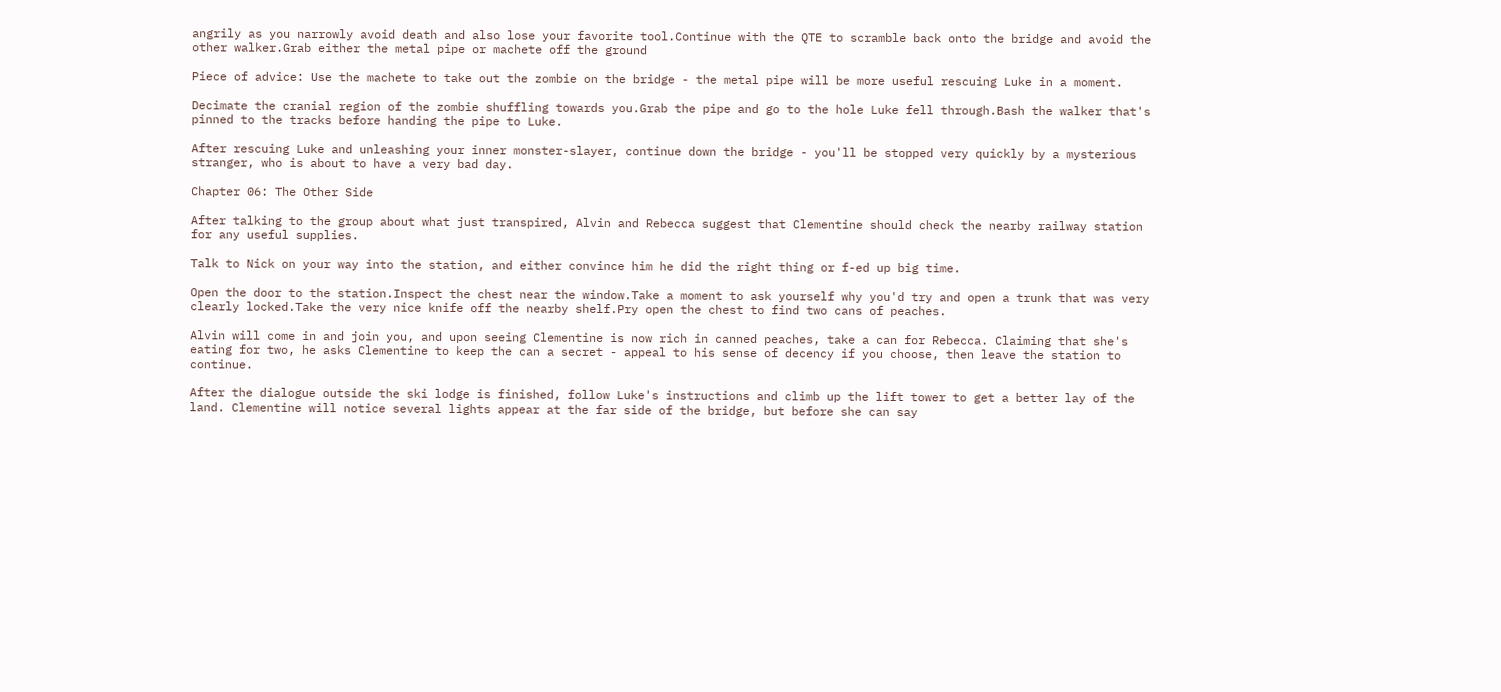angrily as you narrowly avoid death and also lose your favorite tool.Continue with the QTE to scramble back onto the bridge and avoid the other walker.Grab either the metal pipe or machete off the ground

Piece of advice: Use the machete to take out the zombie on the bridge - the metal pipe will be more useful rescuing Luke in a moment.

Decimate the cranial region of the zombie shuffling towards you.Grab the pipe and go to the hole Luke fell through.Bash the walker that's pinned to the tracks before handing the pipe to Luke.

After rescuing Luke and unleashing your inner monster-slayer, continue down the bridge - you'll be stopped very quickly by a mysterious stranger, who is about to have a very bad day.

Chapter 06: The Other Side

After talking to the group about what just transpired, Alvin and Rebecca suggest that Clementine should check the nearby railway station for any useful supplies.

Talk to Nick on your way into the station, and either convince him he did the right thing or f-ed up big time.

Open the door to the station.Inspect the chest near the window.Take a moment to ask yourself why you'd try and open a trunk that was very clearly locked.Take the very nice knife off the nearby shelf.Pry open the chest to find two cans of peaches.

Alvin will come in and join you, and upon seeing Clementine is now rich in canned peaches, take a can for Rebecca. Claiming that she's eating for two, he asks Clementine to keep the can a secret - appeal to his sense of decency if you choose, then leave the station to continue.

After the dialogue outside the ski lodge is finished, follow Luke's instructions and climb up the lift tower to get a better lay of the land. Clementine will notice several lights appear at the far side of the bridge, but before she can say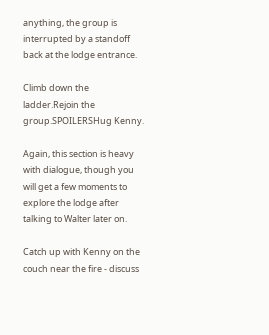anything, the group is interrupted by a standoff back at the lodge entrance.

Climb down the ladder.Rejoin the group.SPOILERSHug Kenny.

Again, this section is heavy with dialogue, though you will get a few moments to explore the lodge after talking to Walter later on.

Catch up with Kenny on the couch near the fire - discuss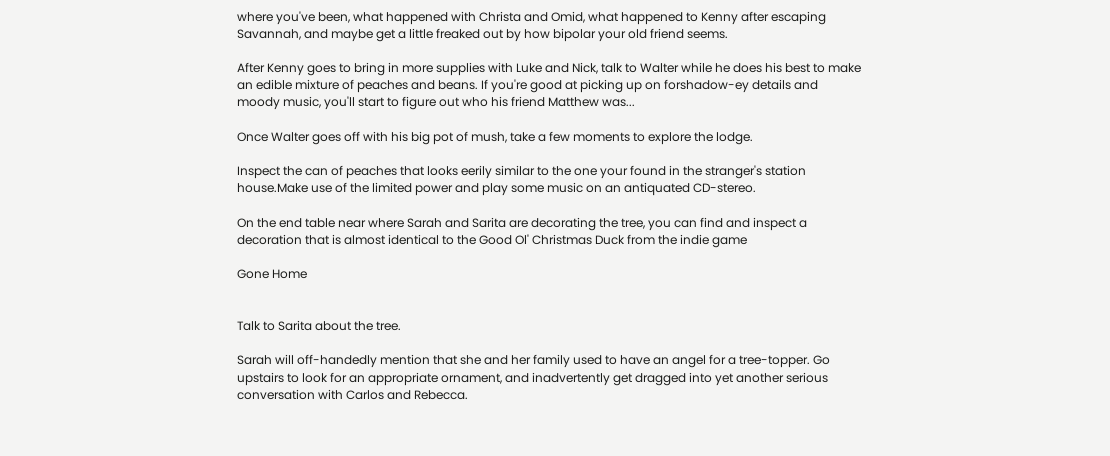where you've been, what happened with Christa and Omid, what happened to Kenny after escaping Savannah, and maybe get a little freaked out by how bipolar your old friend seems.

After Kenny goes to bring in more supplies with Luke and Nick, talk to Walter while he does his best to make an edible mixture of peaches and beans. If you're good at picking up on forshadow-ey details and moody music, you'll start to figure out who his friend Matthew was...

Once Walter goes off with his big pot of mush, take a few moments to explore the lodge.

Inspect the can of peaches that looks eerily similar to the one your found in the stranger's station house.Make use of the limited power and play some music on an antiquated CD-stereo.

On the end table near where Sarah and Sarita are decorating the tree, you can find and inspect a decoration that is almost identical to the Good Ol' Christmas Duck from the indie game

Gone Home


Talk to Sarita about the tree.

Sarah will off-handedly mention that she and her family used to have an angel for a tree-topper. Go upstairs to look for an appropriate ornament, and inadvertently get dragged into yet another serious conversation with Carlos and Rebecca.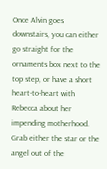Once Alvin goes downstairs, you can either go straight for the ornaments box next to the top step, or have a short heart-to-heart with Rebecca about her impending motherhood. Grab either the star or the angel out of the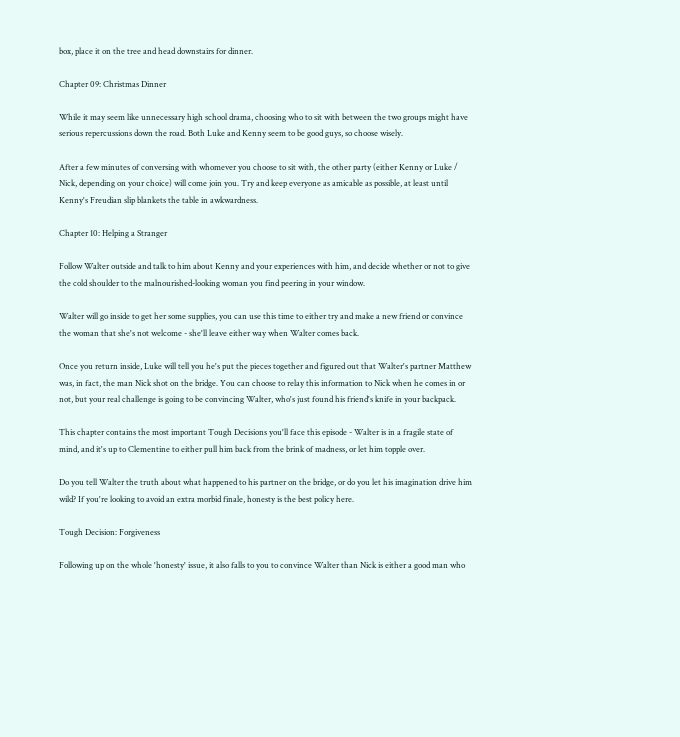box, place it on the tree and head downstairs for dinner.

Chapter 09: Christmas Dinner

While it may seem like unnecessary high school drama, choosing who to sit with between the two groups might have serious repercussions down the road. Both Luke and Kenny seem to be good guys, so choose wisely.

After a few minutes of conversing with whomever you choose to sit with, the other party (either Kenny or Luke / Nick, depending on your choice) will come join you. Try and keep everyone as amicable as possible, at least until Kenny's Freudian slip blankets the table in awkwardness.

Chapter 10: Helping a Stranger

Follow Walter outside and talk to him about Kenny and your experiences with him, and decide whether or not to give the cold shoulder to the malnourished-looking woman you find peering in your window.

Walter will go inside to get her some supplies, you can use this time to either try and make a new friend or convince the woman that she's not welcome - she'll leave either way when Walter comes back.

Once you return inside, Luke will tell you he's put the pieces together and figured out that Walter's partner Matthew was, in fact, the man Nick shot on the bridge. You can choose to relay this information to Nick when he comes in or not, but your real challenge is going to be convincing Walter, who's just found his friend's knife in your backpack.

This chapter contains the most important Tough Decisions you'll face this episode - Walter is in a fragile state of mind, and it's up to Clementine to either pull him back from the brink of madness, or let him topple over.

Do you tell Walter the truth about what happened to his partner on the bridge, or do you let his imagination drive him wild? If you're looking to avoid an extra morbid finale, honesty is the best policy here.

Tough Decision: Forgiveness

Following up on the whole 'honesty' issue, it also falls to you to convince Walter than Nick is either a good man who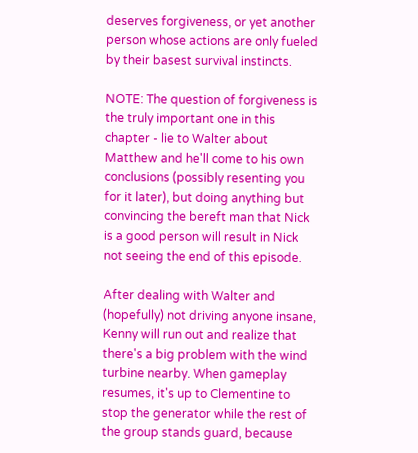deserves forgiveness, or yet another person whose actions are only fueled by their basest survival instincts.

NOTE: The question of forgiveness is the truly important one in this chapter - lie to Walter about Matthew and he'll come to his own conclusions (possibly resenting you for it later), but doing anything but convincing the bereft man that Nick is a good person will result in Nick not seeing the end of this episode.

After dealing with Walter and (hopefully) not driving anyone insane, Kenny will run out and realize that there's a big problem with the wind turbine nearby. When gameplay resumes, it's up to Clementine to stop the generator while the rest of the group stands guard, because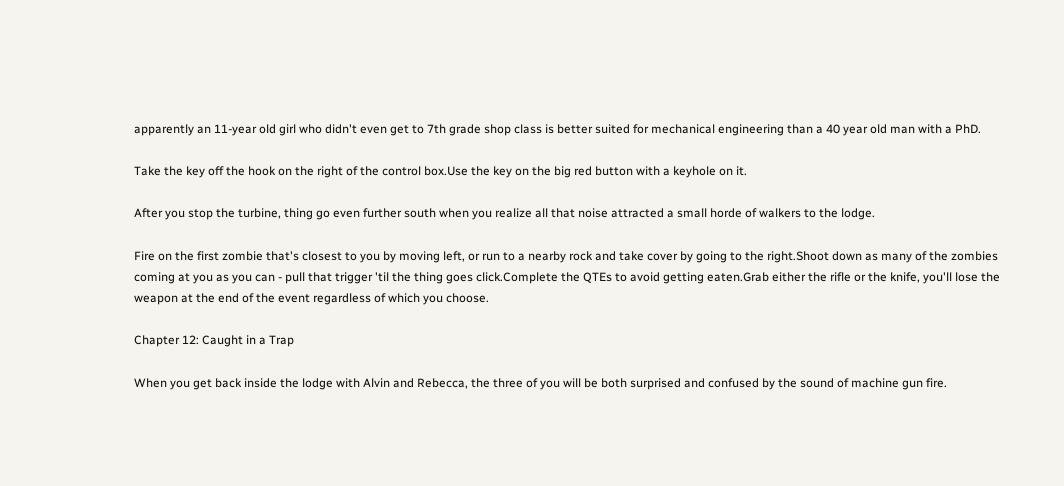apparently an 11-year old girl who didn't even get to 7th grade shop class is better suited for mechanical engineering than a 40 year old man with a PhD.

Take the key off the hook on the right of the control box.Use the key on the big red button with a keyhole on it.

After you stop the turbine, thing go even further south when you realize all that noise attracted a small horde of walkers to the lodge.

Fire on the first zombie that's closest to you by moving left, or run to a nearby rock and take cover by going to the right.Shoot down as many of the zombies coming at you as you can - pull that trigger 'til the thing goes click.Complete the QTEs to avoid getting eaten.Grab either the rifle or the knife, you'll lose the weapon at the end of the event regardless of which you choose.

Chapter 12: Caught in a Trap

When you get back inside the lodge with Alvin and Rebecca, the three of you will be both surprised and confused by the sound of machine gun fire.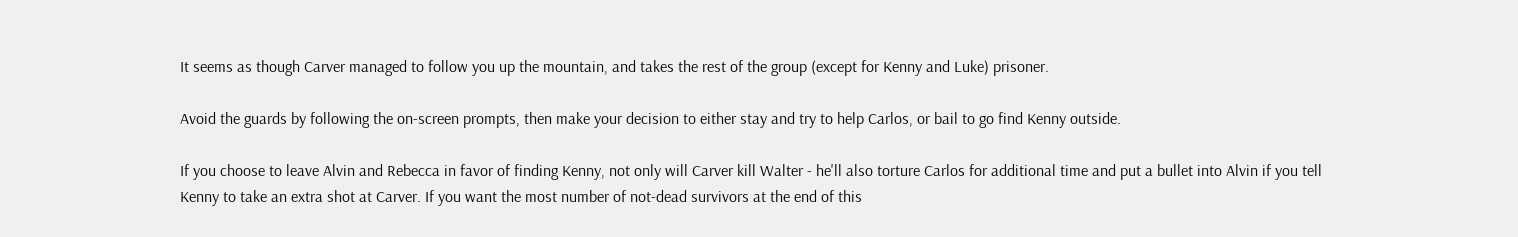It seems as though Carver managed to follow you up the mountain, and takes the rest of the group (except for Kenny and Luke) prisoner.

Avoid the guards by following the on-screen prompts, then make your decision to either stay and try to help Carlos, or bail to go find Kenny outside.

If you choose to leave Alvin and Rebecca in favor of finding Kenny, not only will Carver kill Walter - he'll also torture Carlos for additional time and put a bullet into Alvin if you tell Kenny to take an extra shot at Carver. If you want the most number of not-dead survivors at the end of this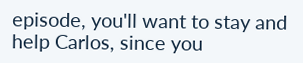episode, you'll want to stay and help Carlos, since you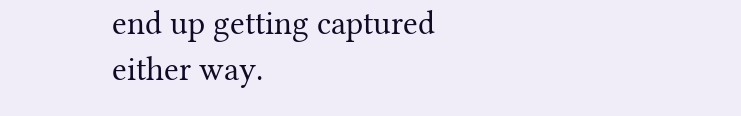end up getting captured either way.